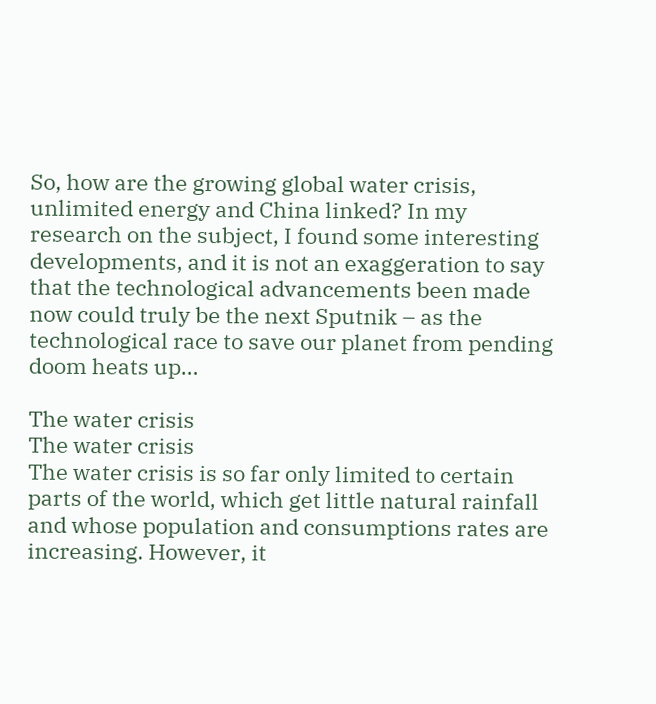So, how are the growing global water crisis, unlimited energy and China linked? In my research on the subject, I found some interesting developments, and it is not an exaggeration to say that the technological advancements been made now could truly be the next Sputnik – as the technological race to save our planet from pending doom heats up…

The water crisis
The water crisis
The water crisis is so far only limited to certain parts of the world, which get little natural rainfall and whose population and consumptions rates are increasing. However, it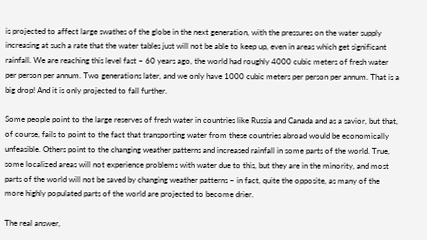is projected to affect large swathes of the globe in the next generation, with the pressures on the water supply increasing at such a rate that the water tables just will not be able to keep up, even in areas which get significant rainfall. We are reaching this level fast – 60 years ago, the world had roughly 4000 cubic meters of fresh water per person per annum. Two generations later, and we only have 1000 cubic meters per person per annum. That is a big drop! And it is only projected to fall further.

Some people point to the large reserves of fresh water in countries like Russia and Canada and as a savior, but that, of course, fails to point to the fact that transporting water from these countries abroad would be economically unfeasible. Others point to the changing weather patterns and increased rainfall in some parts of the world. True, some localized areas will not experience problems with water due to this, but they are in the minority, and most parts of the world will not be saved by changing weather patterns – in fact, quite the opposite, as many of the more highly populated parts of the world are projected to become drier.

The real answer,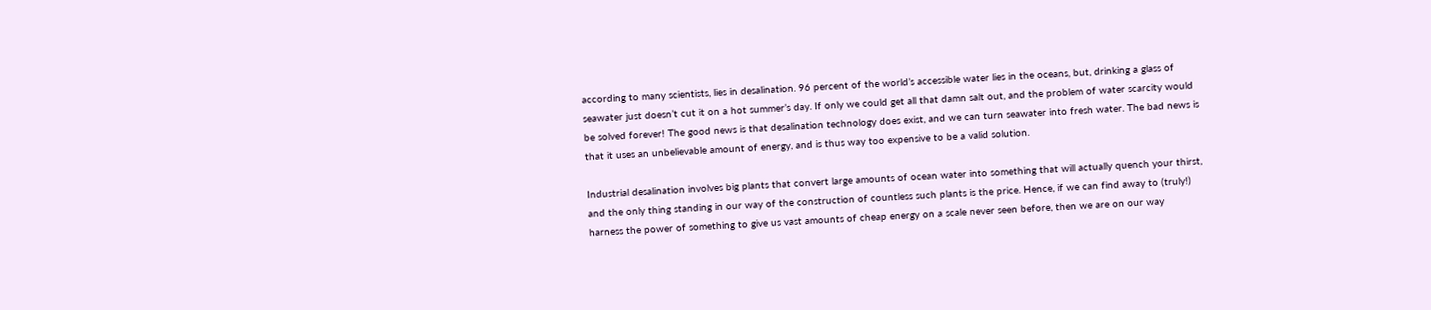according to many scientists, lies in desalination. 96 percent of the world’s accessible water lies in the oceans, but, drinking a glass of seawater just doesn’t cut it on a hot summer’s day. If only we could get all that damn salt out, and the problem of water scarcity would be solved forever! The good news is that desalination technology does exist, and we can turn seawater into fresh water. The bad news is that it uses an unbelievable amount of energy, and is thus way too expensive to be a valid solution.

Industrial desalination involves big plants that convert large amounts of ocean water into something that will actually quench your thirst, and the only thing standing in our way of the construction of countless such plants is the price. Hence, if we can find away to (truly!) harness the power of something to give us vast amounts of cheap energy on a scale never seen before, then we are on our way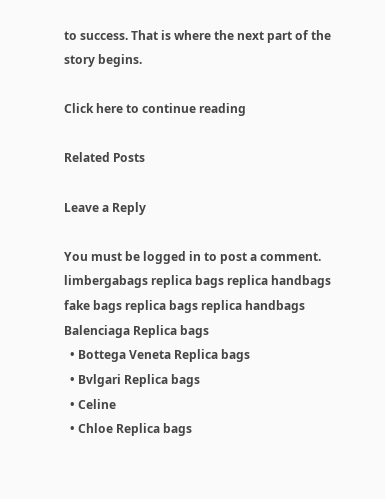to success. That is where the next part of the story begins.

Click here to continue reading

Related Posts

Leave a Reply

You must be logged in to post a comment. limbergabags replica bags replica handbags fake bags replica bags replica handbags Balenciaga Replica bags
  • Bottega Veneta Replica bags
  • Bvlgari Replica bags
  • Celine
  • Chloe Replica bags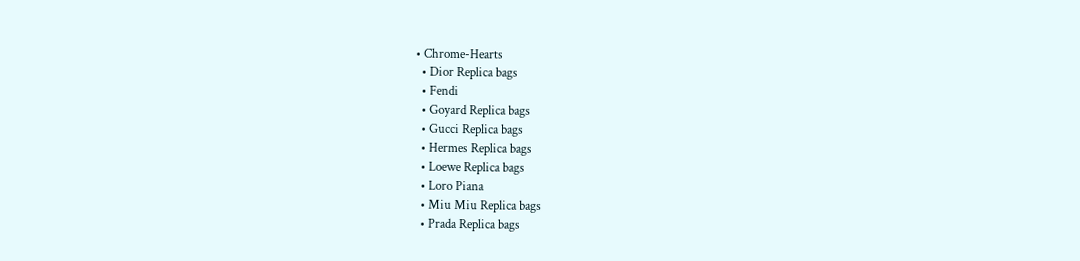• Chrome-Hearts
  • Dior Replica bags
  • Fendi
  • Goyard Replica bags
  • Gucci Replica bags
  • Hermes Replica bags
  • Loewe Replica bags
  • Loro Piana
  • Miu Miu Replica bags
  • Prada Replica bags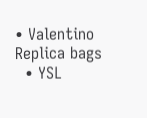• Valentino Replica bags
  • YSL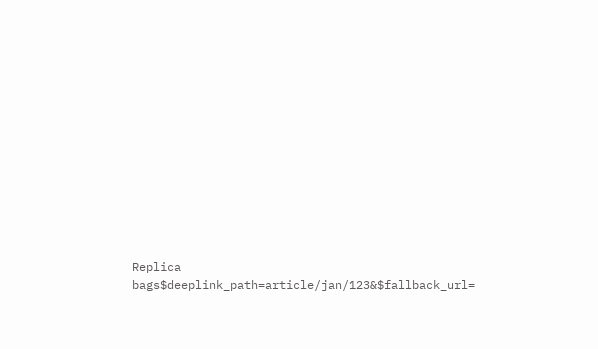Replica bags$deeplink_path=article/jan/123&$fallback_url=